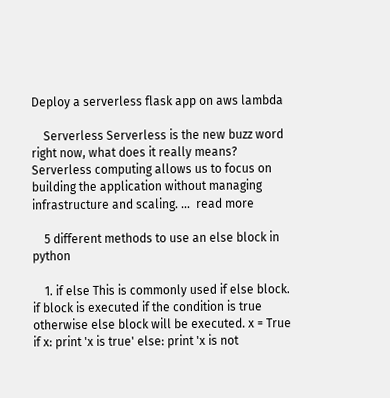Deploy a serverless flask app on aws lambda

    Serverless Serverless is the new buzz word right now, what does it really means? Serverless computing allows us to focus on building the application without managing infrastructure and scaling. …  read more

    5 different methods to use an else block in python

    1. if else This is commonly used if else block. if block is executed if the condition is true otherwise else block will be executed. x = True if x: print 'x is true' else: print 'x is not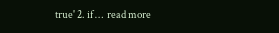true' 2. if …  read more